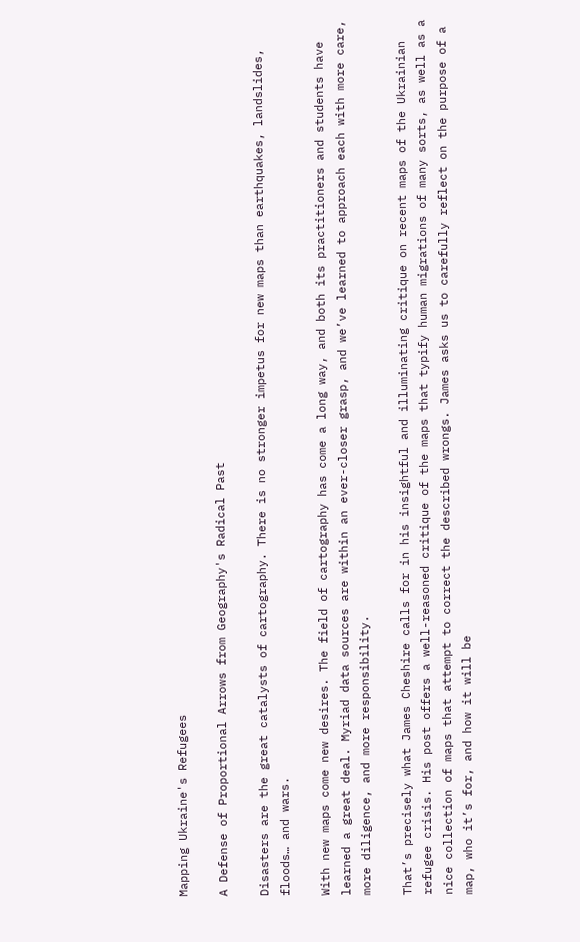Mapping Ukraine's Refugees

A Defense of Proportional Arrows from Geography's Radical Past

Disasters are the great catalysts of cartography. There is no stronger impetus for new maps than earthquakes, landslides, floods… and wars.

With new maps come new desires. The field of cartography has come a long way, and both its practitioners and students have learned a great deal. Myriad data sources are within an ever-closer grasp, and we’ve learned to approach each with more care, more diligence, and more responsibility.

That’s precisely what James Cheshire calls for in his insightful and illuminating critique on recent maps of the Ukrainian refugee crisis. His post offers a well-reasoned critique of the maps that typify human migrations of many sorts, as well as a nice collection of maps that attempt to correct the described wrongs. James asks us to carefully reflect on the purpose of a map, who it’s for, and how it will be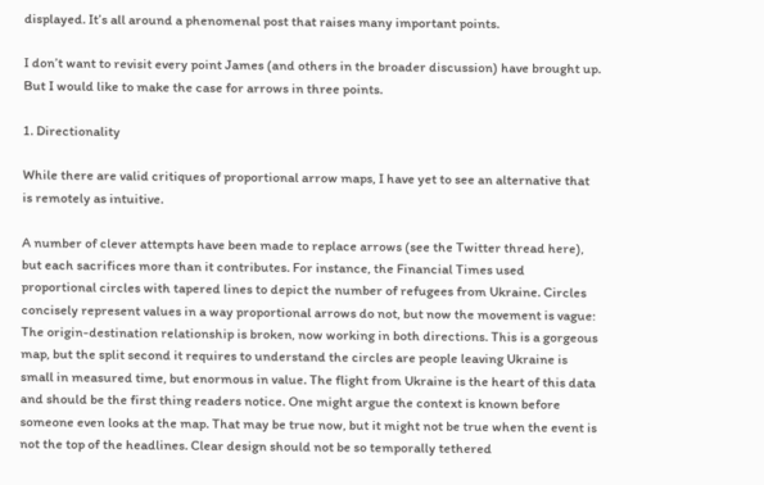displayed. It’s all around a phenomenal post that raises many important points.

I don’t want to revisit every point James (and others in the broader discussion) have brought up. But I would like to make the case for arrows in three points.

1. Directionality

While there are valid critiques of proportional arrow maps, I have yet to see an alternative that is remotely as intuitive.

A number of clever attempts have been made to replace arrows (see the Twitter thread here), but each sacrifices more than it contributes. For instance, the Financial Times used proportional circles with tapered lines to depict the number of refugees from Ukraine. Circles concisely represent values in a way proportional arrows do not, but now the movement is vague: The origin-destination relationship is broken, now working in both directions. This is a gorgeous map, but the split second it requires to understand the circles are people leaving Ukraine is small in measured time, but enormous in value. The flight from Ukraine is the heart of this data and should be the first thing readers notice. One might argue the context is known before someone even looks at the map. That may be true now, but it might not be true when the event is not the top of the headlines. Clear design should not be so temporally tethered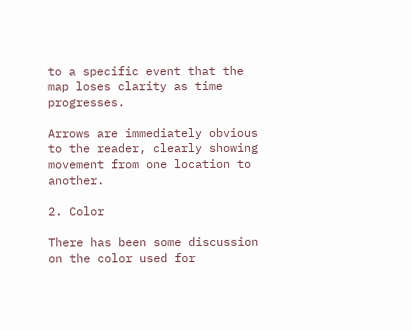to a specific event that the map loses clarity as time progresses.

Arrows are immediately obvious to the reader, clearly showing movement from one location to another.

2. Color

There has been some discussion on the color used for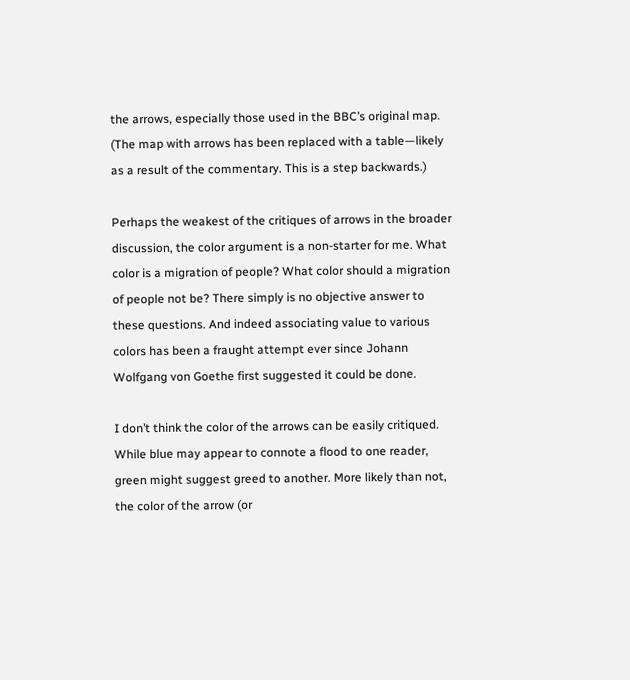the arrows, especially those used in the BBC’s original map. (The map with arrows has been replaced with a table—likely as a result of the commentary. This is a step backwards.)

Perhaps the weakest of the critiques of arrows in the broader discussion, the color argument is a non-starter for me. What color is a migration of people? What color should a migration of people not be? There simply is no objective answer to these questions. And indeed associating value to various colors has been a fraught attempt ever since Johann Wolfgang von Goethe first suggested it could be done.

I don’t think the color of the arrows can be easily critiqued. While blue may appear to connote a flood to one reader, green might suggest greed to another. More likely than not, the color of the arrow (or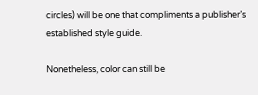circles) will be one that compliments a publisher’s established style guide.

Nonetheless, color can still be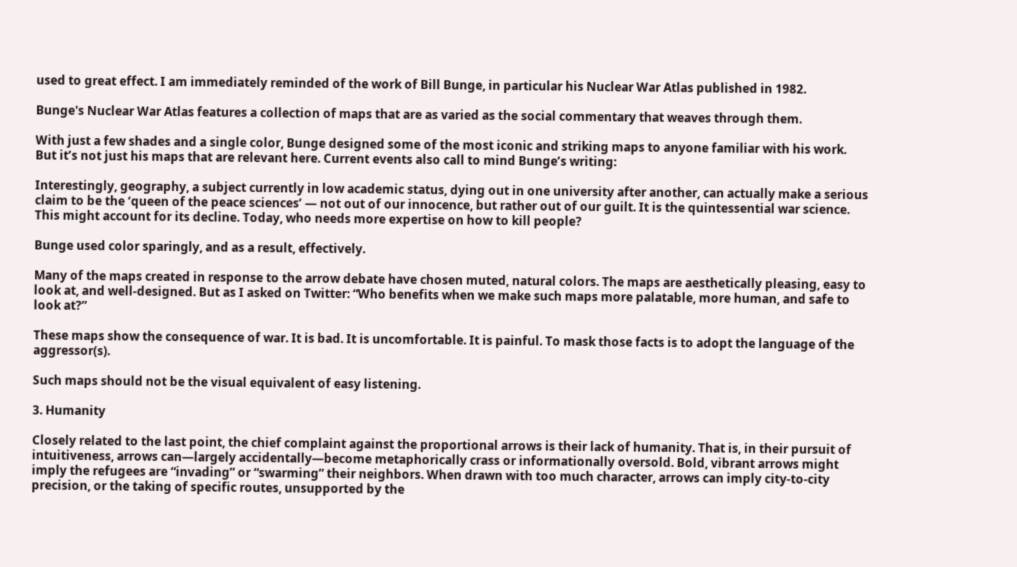used to great effect. I am immediately reminded of the work of Bill Bunge, in particular his Nuclear War Atlas published in 1982.

Bunge's Nuclear War Atlas features a collection of maps that are as varied as the social commentary that weaves through them.

With just a few shades and a single color, Bunge designed some of the most iconic and striking maps to anyone familiar with his work. But it’s not just his maps that are relevant here. Current events also call to mind Bunge’s writing:

Interestingly, geography, a subject currently in low academic status, dying out in one university after another, can actually make a serious claim to be the ‘queen of the peace sciences’ — not out of our innocence, but rather out of our guilt. It is the quintessential war science. This might account for its decline. Today, who needs more expertise on how to kill people?

Bunge used color sparingly, and as a result, effectively.

Many of the maps created in response to the arrow debate have chosen muted, natural colors. The maps are aesthetically pleasing, easy to look at, and well-designed. But as I asked on Twitter: “Who benefits when we make such maps more palatable, more human, and safe to look at?”

These maps show the consequence of war. It is bad. It is uncomfortable. It is painful. To mask those facts is to adopt the language of the aggressor(s).

Such maps should not be the visual equivalent of easy listening.

3. Humanity

Closely related to the last point, the chief complaint against the proportional arrows is their lack of humanity. That is, in their pursuit of intuitiveness, arrows can—largely accidentally—become metaphorically crass or informationally oversold. Bold, vibrant arrows might imply the refugees are “invading” or “swarming” their neighbors. When drawn with too much character, arrows can imply city-to-city precision, or the taking of specific routes, unsupported by the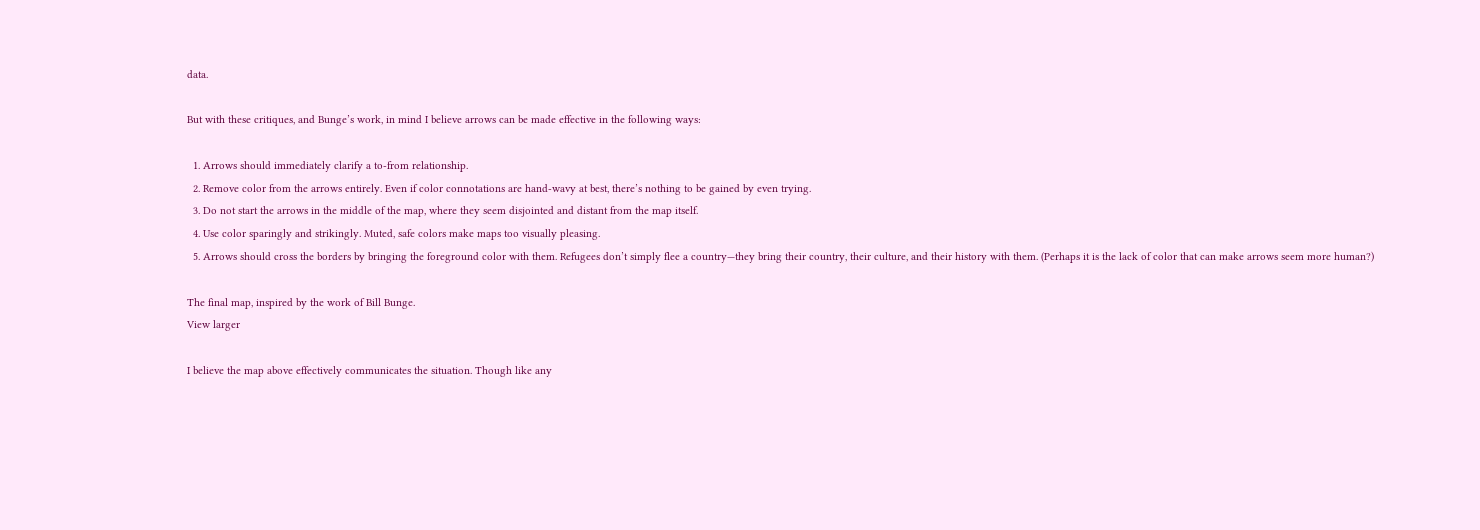data.

But with these critiques, and Bunge’s work, in mind I believe arrows can be made effective in the following ways:

  1. Arrows should immediately clarify a to-from relationship.
  2. Remove color from the arrows entirely. Even if color connotations are hand-wavy at best, there’s nothing to be gained by even trying.
  3. Do not start the arrows in the middle of the map, where they seem disjointed and distant from the map itself.
  4. Use color sparingly and strikingly. Muted, safe colors make maps too visually pleasing.
  5. Arrows should cross the borders by bringing the foreground color with them. Refugees don’t simply flee a country—they bring their country, their culture, and their history with them. (Perhaps it is the lack of color that can make arrows seem more human?)

The final map, inspired by the work of Bill Bunge.
View larger

I believe the map above effectively communicates the situation. Though like any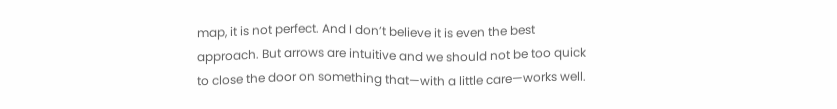map, it is not perfect. And I don’t believe it is even the best approach. But arrows are intuitive and we should not be too quick to close the door on something that—with a little care—works well.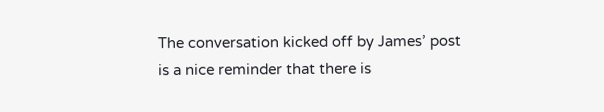The conversation kicked off by James’ post is a nice reminder that there is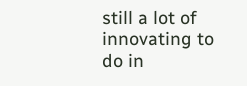still a lot of innovating to do in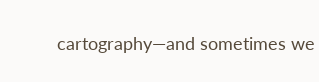cartography—and sometimes we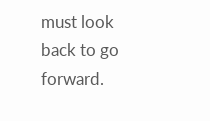must look back to go forward.